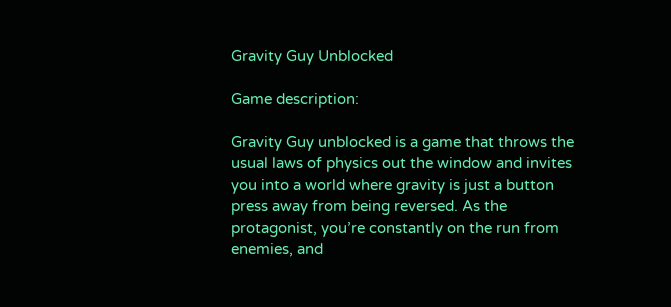Gravity Guy Unblocked

Game description:

Gravity Guy unblocked is a game that throws the usual laws of physics out the window and invites you into a world where gravity is just a button press away from being reversed. As the protagonist, you’re constantly on the run from enemies, and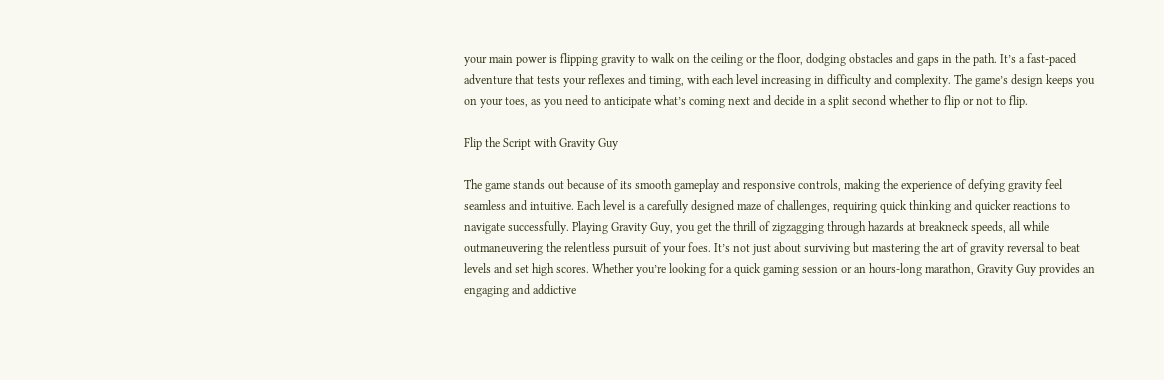your main power is flipping gravity to walk on the ceiling or the floor, dodging obstacles and gaps in the path. It’s a fast-paced adventure that tests your reflexes and timing, with each level increasing in difficulty and complexity. The game’s design keeps you on your toes, as you need to anticipate what’s coming next and decide in a split second whether to flip or not to flip.

Flip the Script with Gravity Guy

The game stands out because of its smooth gameplay and responsive controls, making the experience of defying gravity feel seamless and intuitive. Each level is a carefully designed maze of challenges, requiring quick thinking and quicker reactions to navigate successfully. Playing Gravity Guy, you get the thrill of zigzagging through hazards at breakneck speeds, all while outmaneuvering the relentless pursuit of your foes. It’s not just about surviving but mastering the art of gravity reversal to beat levels and set high scores. Whether you’re looking for a quick gaming session or an hours-long marathon, Gravity Guy provides an engaging and addictive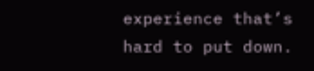experience that’s hard to put down.